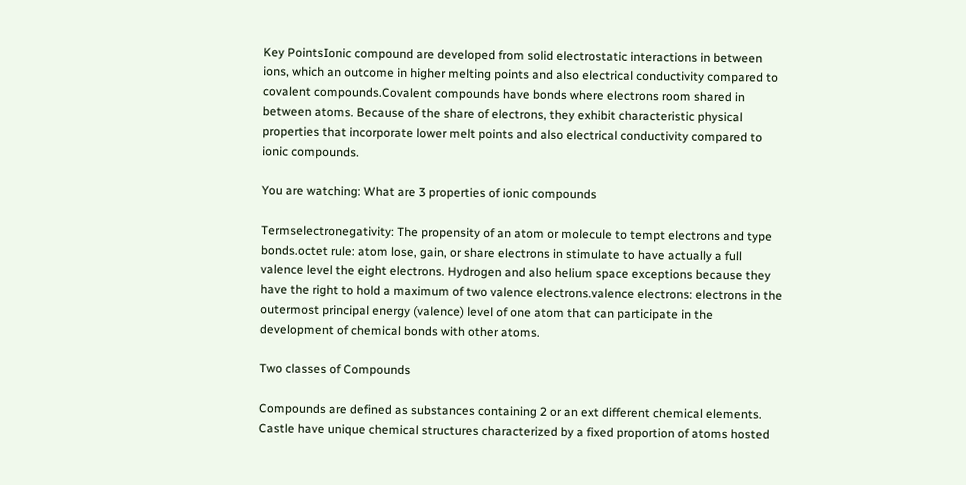Key PointsIonic compound are developed from solid electrostatic interactions in between ions, which an outcome in higher melting points and also electrical conductivity compared to covalent compounds.Covalent compounds have bonds where electrons room shared in between atoms. Because of the share of electrons, they exhibit characteristic physical properties that incorporate lower melt points and also electrical conductivity compared to ionic compounds.

You are watching: What are 3 properties of ionic compounds

Termselectronegativity: The propensity of an atom or molecule to tempt electrons and type bonds.octet rule: atom lose, gain, or share electrons in stimulate to have actually a full valence level the eight electrons. Hydrogen and also helium space exceptions because they have the right to hold a maximum of two valence electrons.valence electrons: electrons in the outermost principal energy (valence) level of one atom that can participate in the development of chemical bonds with other atoms.

Two classes of Compounds

Compounds are defined as substances containing 2 or an ext different chemical elements. Castle have unique chemical structures characterized by a fixed proportion of atoms hosted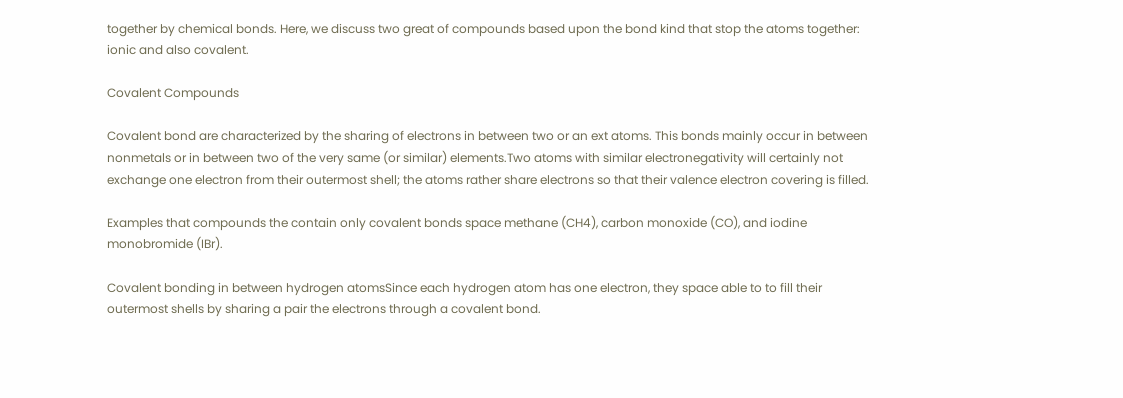together by chemical bonds. Here, we discuss two great of compounds based upon the bond kind that stop the atoms together: ionic and also covalent.

Covalent Compounds

Covalent bond are characterized by the sharing of electrons in between two or an ext atoms. This bonds mainly occur in between nonmetals or in between two of the very same (or similar) elements.Two atoms with similar electronegativity will certainly not exchange one electron from their outermost shell; the atoms rather share electrons so that their valence electron covering is filled.

Examples that compounds the contain only covalent bonds space methane (CH4), carbon monoxide (CO), and iodine monobromide (IBr).

Covalent bonding in between hydrogen atomsSince each hydrogen atom has one electron, they space able to to fill their outermost shells by sharing a pair the electrons through a covalent bond.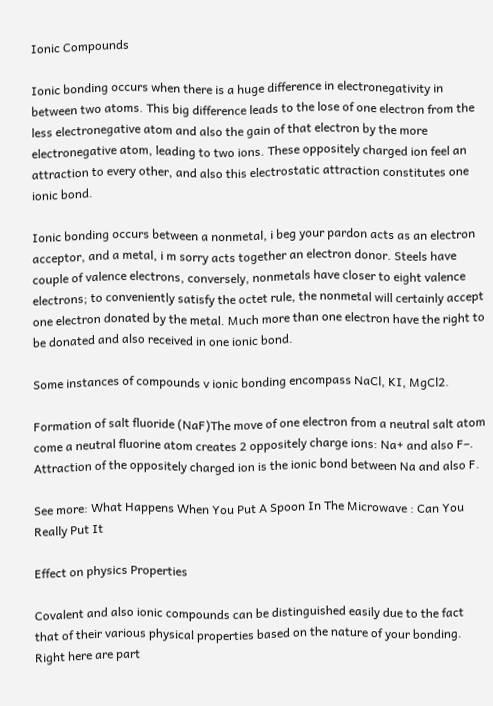Ionic Compounds

Ionic bonding occurs when there is a huge difference in electronegativity in between two atoms. This big difference leads to the lose of one electron from the less electronegative atom and also the gain of that electron by the more electronegative atom, leading to two ions. These oppositely charged ion feel an attraction to every other, and also this electrostatic attraction constitutes one ionic bond.

Ionic bonding occurs between a nonmetal, i beg your pardon acts as an electron acceptor, and a metal, i m sorry acts together an electron donor. Steels have couple of valence electrons, conversely, nonmetals have closer to eight valence electrons; to conveniently satisfy the octet rule, the nonmetal will certainly accept one electron donated by the metal. Much more than one electron have the right to be donated and also received in one ionic bond.

Some instances of compounds v ionic bonding encompass NaCl, KI, MgCl2.

Formation of salt fluoride (NaF)The move of one electron from a neutral salt atom come a neutral fluorine atom creates 2 oppositely charge ions: Na+ and also F–. Attraction of the oppositely charged ion is the ionic bond between Na and also F.

See more: What Happens When You Put A Spoon In The Microwave : Can You Really Put It

Effect on physics Properties

Covalent and also ionic compounds can be distinguished easily due to the fact that of their various physical properties based on the nature of your bonding. Right here are part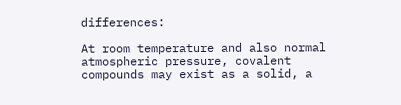differences:

At room temperature and also normal atmospheric pressure, covalent compounds may exist as a solid, a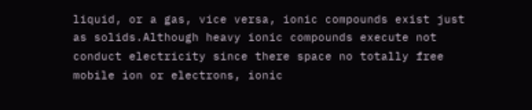liquid, or a gas, vice versa, ionic compounds exist just as solids.Although heavy ionic compounds execute not conduct electricity since there space no totally free mobile ion or electrons, ionic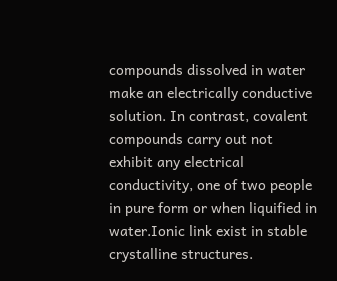compounds dissolved in water make an electrically conductive solution. In contrast, covalent compounds carry out not exhibit any electrical conductivity, one of two people in pure form or when liquified in water.Ionic link exist in stable crystalline structures.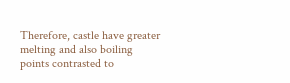Therefore, castle have greater melting and also boiling points contrasted to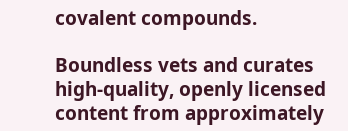covalent compounds.

Boundless vets and curates high-quality, openly licensed content from approximately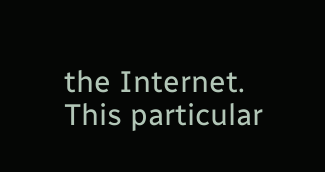the Internet. This particular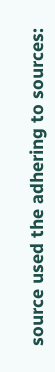source used the adhering to sources: